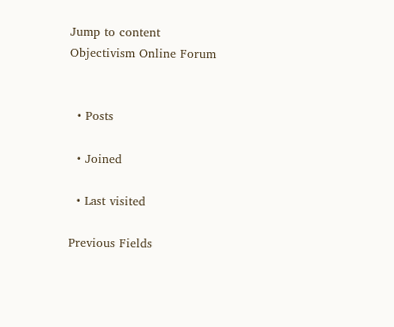Jump to content
Objectivism Online Forum


  • Posts

  • Joined

  • Last visited

Previous Fields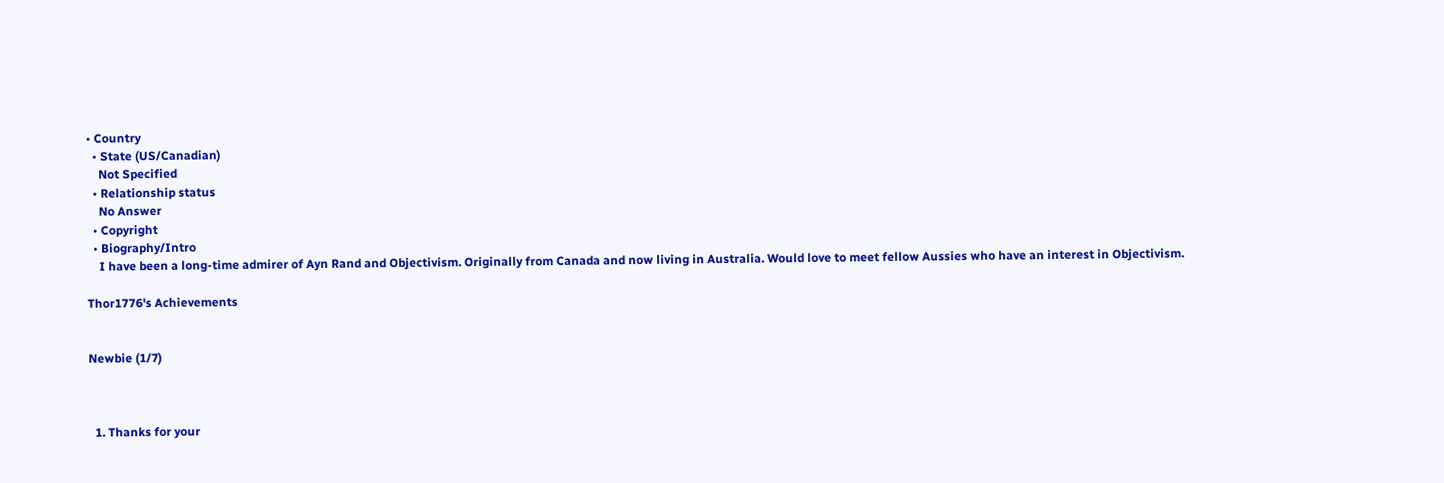• Country
  • State (US/Canadian)
    Not Specified
  • Relationship status
    No Answer
  • Copyright
  • Biography/Intro
    I have been a long-time admirer of Ayn Rand and Objectivism. Originally from Canada and now living in Australia. Would love to meet fellow Aussies who have an interest in Objectivism.

Thor1776's Achievements


Newbie (1/7)



  1. Thanks for your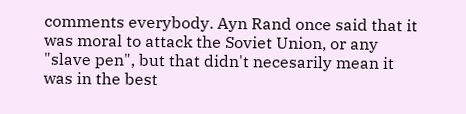comments everybody. Ayn Rand once said that it was moral to attack the Soviet Union, or any "slave pen", but that didn't necesarily mean it was in the best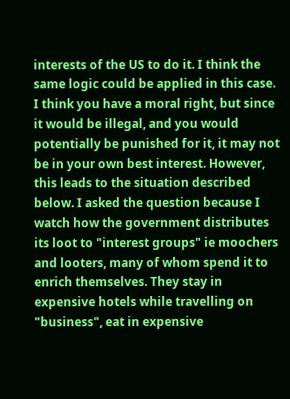interests of the US to do it. I think the same logic could be applied in this case. I think you have a moral right, but since it would be illegal, and you would potentially be punished for it, it may not be in your own best interest. However, this leads to the situation described below. I asked the question because I watch how the government distributes its loot to "interest groups" ie moochers and looters, many of whom spend it to enrich themselves. They stay in expensive hotels while travelling on "business", eat in expensive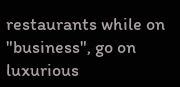restaurants while on "business", go on luxurious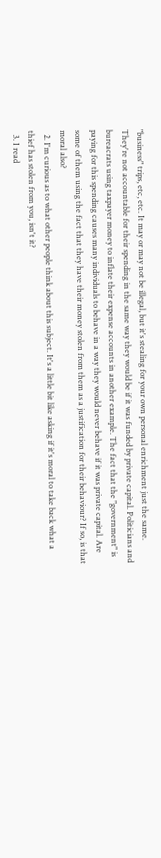"business" trips, etc, etc. It may or may not be illegal, but it's stealing for your own personal enrichment just the same. They're not accountable for their spending in the same way they would be if it was funded by private capital. Politicians and bureacrats using taxpayer money to inflate their expense accounts in another example. The fact that the "government" is paying for this spending causes many individuals to behave in a way they would never behave if it was private capital. Are some of them using the fact that they have their money stolen from them as a justification for their behaviour? If so, is that moral also?
  2. I'm curious as to what other people think about this subject. It's a little bit like asking if it's moral to take back what a thief has stolen from you, isn't it?
  3. I read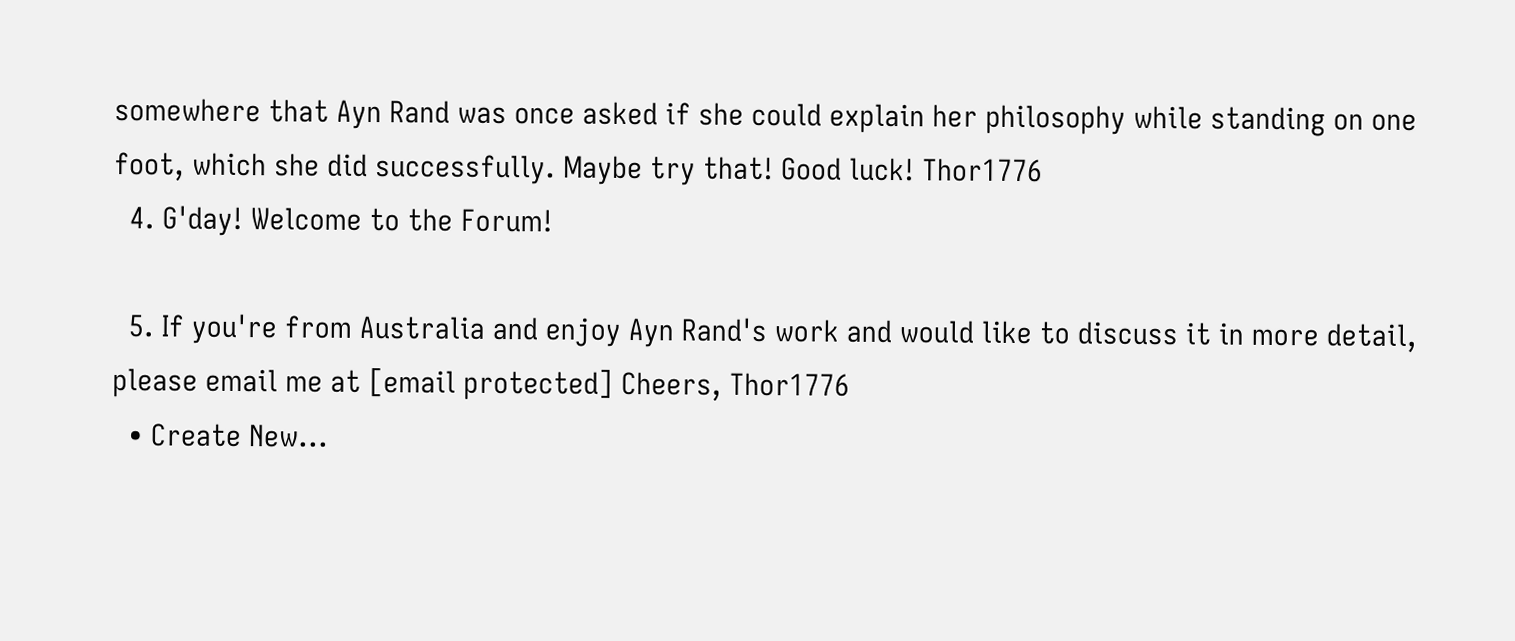somewhere that Ayn Rand was once asked if she could explain her philosophy while standing on one foot, which she did successfully. Maybe try that! Good luck! Thor1776
  4. G'day! Welcome to the Forum!

  5. If you're from Australia and enjoy Ayn Rand's work and would like to discuss it in more detail, please email me at [email protected] Cheers, Thor1776
  • Create New...